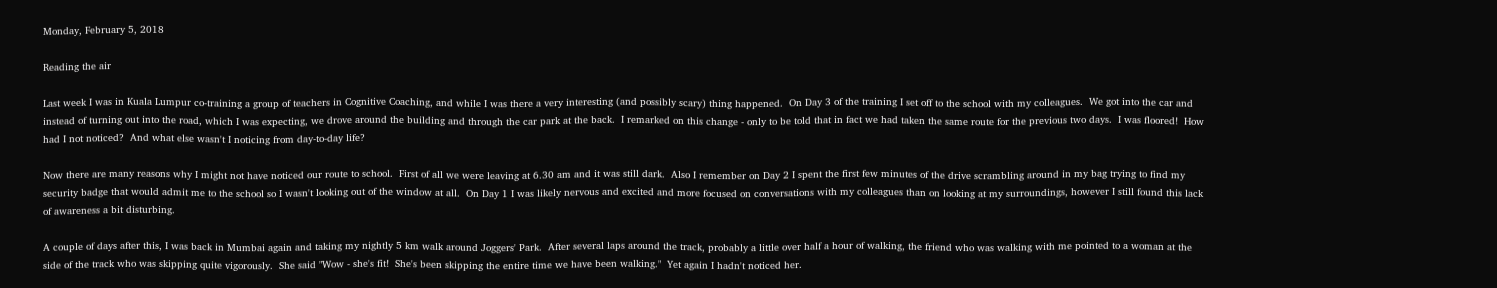Monday, February 5, 2018

Reading the air

Last week I was in Kuala Lumpur co-training a group of teachers in Cognitive Coaching, and while I was there a very interesting (and possibly scary) thing happened.  On Day 3 of the training I set off to the school with my colleagues.  We got into the car and instead of turning out into the road, which I was expecting, we drove around the building and through the car park at the back.  I remarked on this change - only to be told that in fact we had taken the same route for the previous two days.  I was floored!  How had I not noticed?  And what else wasn't I noticing from day-to-day life?

Now there are many reasons why I might not have noticed our route to school.  First of all we were leaving at 6.30 am and it was still dark.  Also I remember on Day 2 I spent the first few minutes of the drive scrambling around in my bag trying to find my security badge that would admit me to the school so I wasn't looking out of the window at all.  On Day 1 I was likely nervous and excited and more focused on conversations with my colleagues than on looking at my surroundings, however I still found this lack of awareness a bit disturbing.

A couple of days after this, I was back in Mumbai again and taking my nightly 5 km walk around Joggers' Park.  After several laps around the track, probably a little over half a hour of walking, the friend who was walking with me pointed to a woman at the side of the track who was skipping quite vigorously.  She said "Wow - she's fit!  She's been skipping the entire time we have been walking."  Yet again I hadn't noticed her.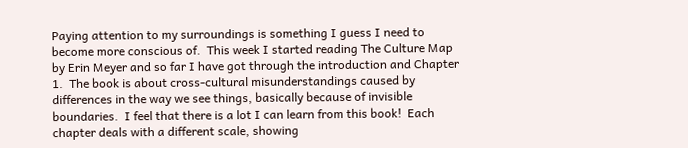Paying attention to my surroundings is something I guess I need to become more conscious of.  This week I started reading The Culture Map by Erin Meyer and so far I have got through the introduction and Chapter 1.  The book is about cross-cultural misunderstandings caused by differences in the way we see things, basically because of invisible boundaries.  I feel that there is a lot I can learn from this book!  Each chapter deals with a different scale, showing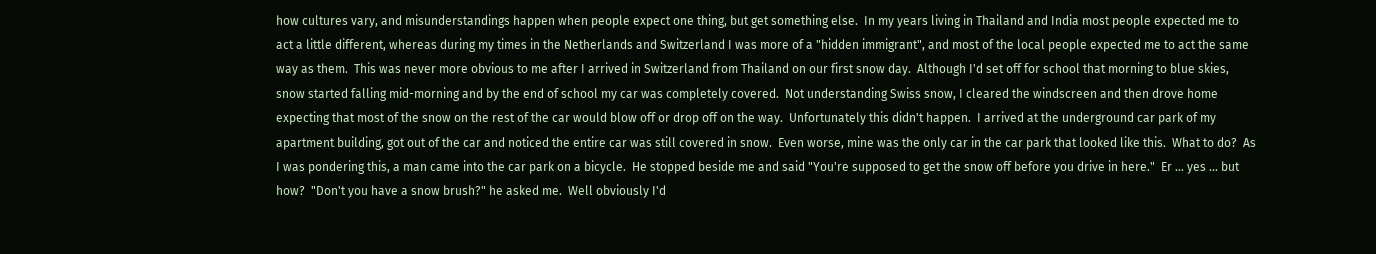how cultures vary, and misunderstandings happen when people expect one thing, but get something else.  In my years living in Thailand and India most people expected me to act a little different, whereas during my times in the Netherlands and Switzerland I was more of a "hidden immigrant", and most of the local people expected me to act the same way as them.  This was never more obvious to me after I arrived in Switzerland from Thailand on our first snow day.  Although I'd set off for school that morning to blue skies, snow started falling mid-morning and by the end of school my car was completely covered.  Not understanding Swiss snow, I cleared the windscreen and then drove home expecting that most of the snow on the rest of the car would blow off or drop off on the way.  Unfortunately this didn't happen.  I arrived at the underground car park of my apartment building, got out of the car and noticed the entire car was still covered in snow.  Even worse, mine was the only car in the car park that looked like this.  What to do?  As I was pondering this, a man came into the car park on a bicycle.  He stopped beside me and said "You're supposed to get the snow off before you drive in here."  Er ... yes ... but how?  "Don't you have a snow brush?" he asked me.  Well obviously I'd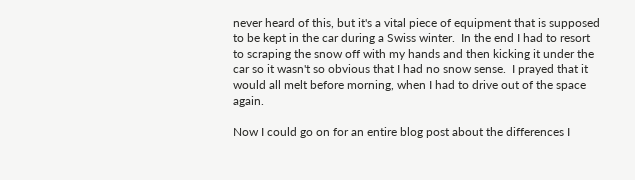never heard of this, but it's a vital piece of equipment that is supposed to be kept in the car during a Swiss winter.  In the end I had to resort to scraping the snow off with my hands and then kicking it under the car so it wasn't so obvious that I had no snow sense.  I prayed that it would all melt before morning, when I had to drive out of the space again.

Now I could go on for an entire blog post about the differences I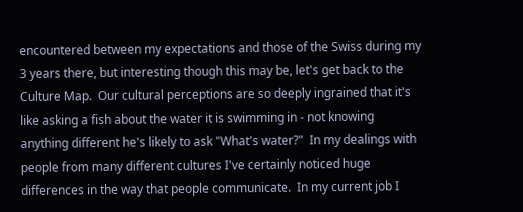encountered between my expectations and those of the Swiss during my 3 years there, but interesting though this may be, let's get back to the Culture Map.  Our cultural perceptions are so deeply ingrained that it's like asking a fish about the water it is swimming in - not knowing anything different he's likely to ask "What's water?"  In my dealings with people from many different cultures I've certainly noticed huge differences in the way that people communicate.  In my current job I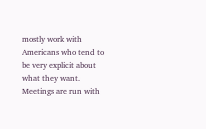mostly work with Americans who tend to be very explicit about what they want.  Meetings are run with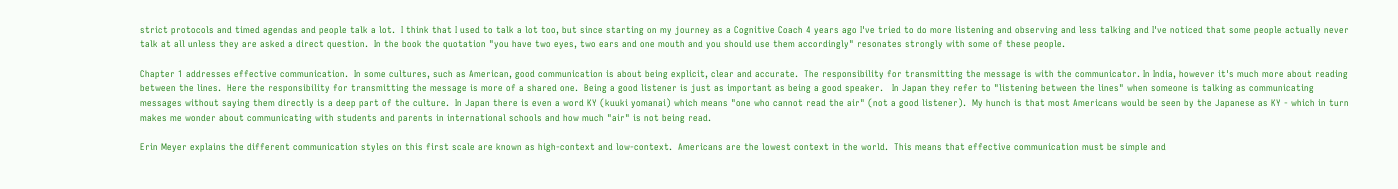strict protocols and timed agendas and people talk a lot.  I think that I used to talk a lot too, but since starting on my journey as a Cognitive Coach 4 years ago I've tried to do more listening and observing and less talking and I've noticed that some people actually never talk at all unless they are asked a direct question.  In the book the quotation "you have two eyes, two ears and one mouth and you should use them accordingly" resonates strongly with some of these people.

Chapter 1 addresses effective communication.  In some cultures, such as American, good communication is about being explicit, clear and accurate.  The responsibility for transmitting the message is with the communicator. In India, however it's much more about reading between the lines.  Here the responsibility for transmitting the message is more of a shared one.  Being a good listener is just as important as being a good speaker.   In Japan they refer to "listening between the lines" when someone is talking as communicating messages without saying them directly is a deep part of the culture.  In Japan there is even a word KY (kuuki yomanai) which means "one who cannot read the air" (not a good listener).  My hunch is that most Americans would be seen by the Japanese as KY - which in turn makes me wonder about communicating with students and parents in international schools and how much "air" is not being read.

Erin Meyer explains the different communication styles on this first scale are known as high-context and low-context.  Americans are the lowest context in the world.  This means that effective communication must be simple and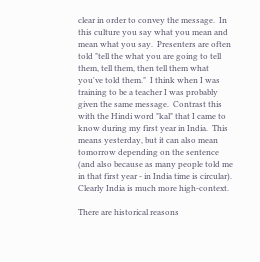clear in order to convey the message.  In this culture you say what you mean and mean what you say.  Presenters are often told "tell the what you are going to tell them, tell them, then tell them what you've told them."  I think when I was training to be a teacher I was probably given the same message.  Contrast this with the Hindi word "kal" that I came to know during my first year in India.  This means yesterday, but it can also mean tomorrow depending on the sentence (and also because as many people told me in that first year - in India time is circular).  Clearly India is much more high-context.

There are historical reasons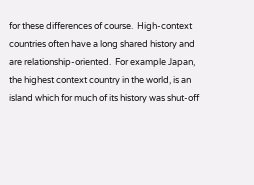for these differences of course.  High-context countries often have a long shared history and are relationship-oriented.  For example Japan, the highest context country in the world, is an island which for much of its history was shut-off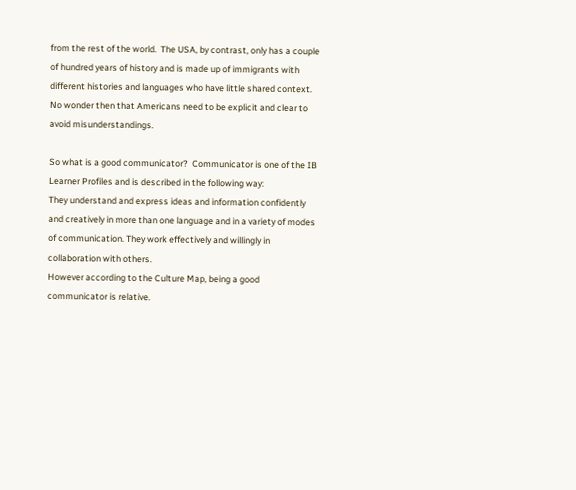from the rest of the world.  The USA, by contrast, only has a couple of hundred years of history and is made up of immigrants with different histories and languages who have little shared context.  No wonder then that Americans need to be explicit and clear to avoid misunderstandings.

So what is a good communicator?  Communicator is one of the IB Learner Profiles and is described in the following way:
They understand and express ideas and information confidently and creatively in more than one language and in a variety of modes of communication. They work effectively and willingly in collaboration with others.
However according to the Culture Map, being a good communicator is relative.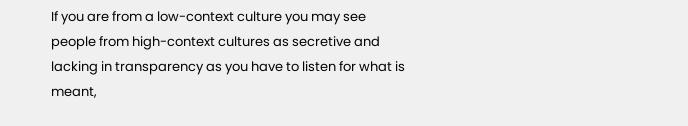If you are from a low-context culture you may see people from high-context cultures as secretive and lacking in transparency as you have to listen for what is meant,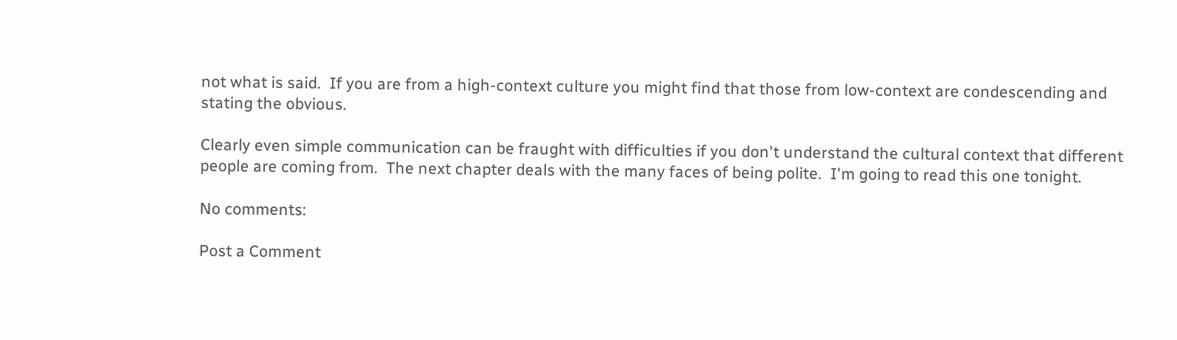not what is said.  If you are from a high-context culture you might find that those from low-context are condescending and stating the obvious.

Clearly even simple communication can be fraught with difficulties if you don't understand the cultural context that different people are coming from.  The next chapter deals with the many faces of being polite.  I'm going to read this one tonight.

No comments:

Post a Comment